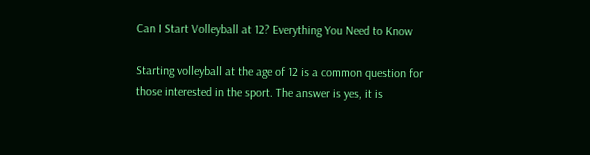Can I Start Volleyball at 12? Everything You Need to Know

Starting volleyball at the age of 12 is a common question for those interested in the sport. The answer is yes, it is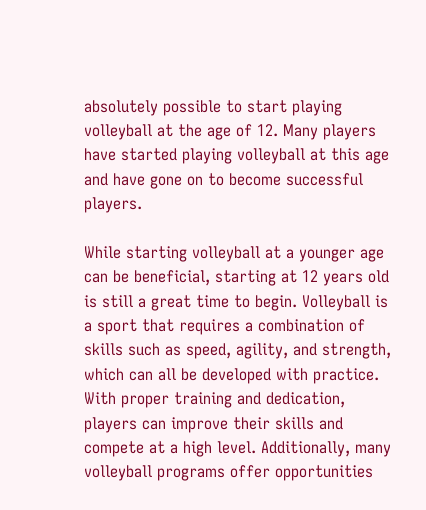absolutely possible to start playing volleyball at the age of 12. Many players have started playing volleyball at this age and have gone on to become successful players.

While starting volleyball at a younger age can be beneficial, starting at 12 years old is still a great time to begin. Volleyball is a sport that requires a combination of skills such as speed, agility, and strength, which can all be developed with practice. With proper training and dedication, players can improve their skills and compete at a high level. Additionally, many volleyball programs offer opportunities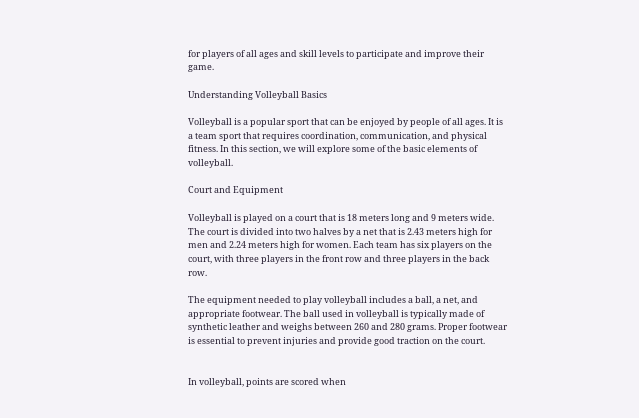for players of all ages and skill levels to participate and improve their game.

Understanding Volleyball Basics

Volleyball is a popular sport that can be enjoyed by people of all ages. It is a team sport that requires coordination, communication, and physical fitness. In this section, we will explore some of the basic elements of volleyball.

Court and Equipment

Volleyball is played on a court that is 18 meters long and 9 meters wide. The court is divided into two halves by a net that is 2.43 meters high for men and 2.24 meters high for women. Each team has six players on the court, with three players in the front row and three players in the back row.

The equipment needed to play volleyball includes a ball, a net, and appropriate footwear. The ball used in volleyball is typically made of synthetic leather and weighs between 260 and 280 grams. Proper footwear is essential to prevent injuries and provide good traction on the court.


In volleyball, points are scored when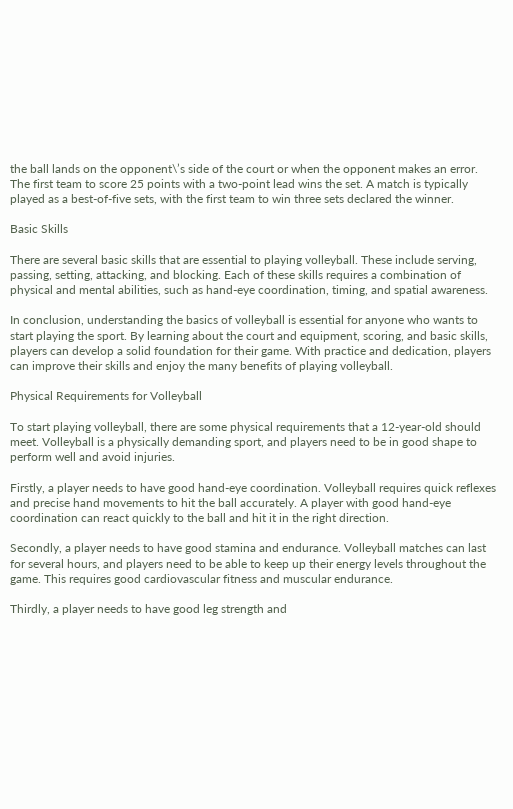the ball lands on the opponent\’s side of the court or when the opponent makes an error. The first team to score 25 points with a two-point lead wins the set. A match is typically played as a best-of-five sets, with the first team to win three sets declared the winner.

Basic Skills

There are several basic skills that are essential to playing volleyball. These include serving, passing, setting, attacking, and blocking. Each of these skills requires a combination of physical and mental abilities, such as hand-eye coordination, timing, and spatial awareness.

In conclusion, understanding the basics of volleyball is essential for anyone who wants to start playing the sport. By learning about the court and equipment, scoring, and basic skills, players can develop a solid foundation for their game. With practice and dedication, players can improve their skills and enjoy the many benefits of playing volleyball.

Physical Requirements for Volleyball

To start playing volleyball, there are some physical requirements that a 12-year-old should meet. Volleyball is a physically demanding sport, and players need to be in good shape to perform well and avoid injuries.

Firstly, a player needs to have good hand-eye coordination. Volleyball requires quick reflexes and precise hand movements to hit the ball accurately. A player with good hand-eye coordination can react quickly to the ball and hit it in the right direction.

Secondly, a player needs to have good stamina and endurance. Volleyball matches can last for several hours, and players need to be able to keep up their energy levels throughout the game. This requires good cardiovascular fitness and muscular endurance.

Thirdly, a player needs to have good leg strength and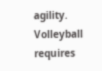agility. Volleyball requires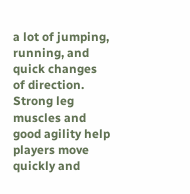a lot of jumping, running, and quick changes of direction. Strong leg muscles and good agility help players move quickly and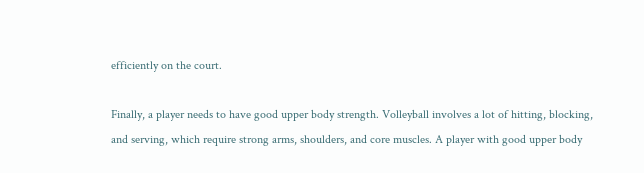efficiently on the court.

Finally, a player needs to have good upper body strength. Volleyball involves a lot of hitting, blocking, and serving, which require strong arms, shoulders, and core muscles. A player with good upper body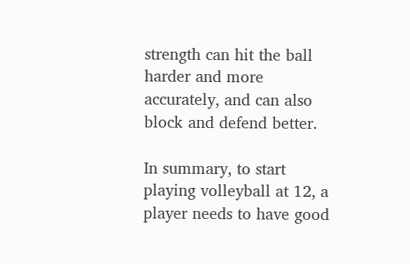strength can hit the ball harder and more accurately, and can also block and defend better.

In summary, to start playing volleyball at 12, a player needs to have good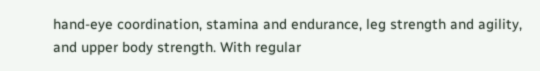hand-eye coordination, stamina and endurance, leg strength and agility, and upper body strength. With regular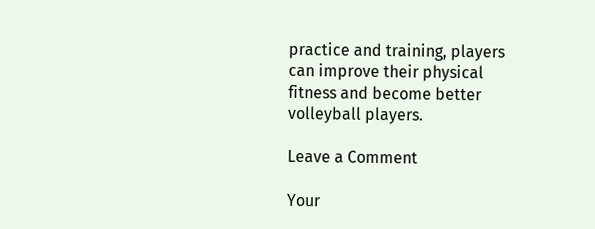practice and training, players can improve their physical fitness and become better volleyball players.

Leave a Comment

Your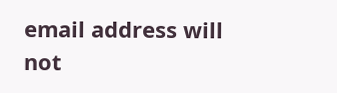email address will not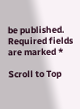be published. Required fields are marked *

Scroll to Top